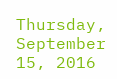Thursday, September 15, 2016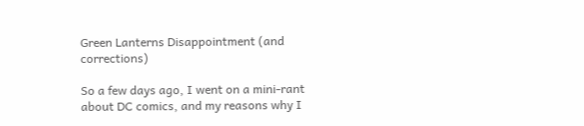Green Lanterns Disappointment (and corrections)

So a few days ago, I went on a mini-rant about DC comics, and my reasons why I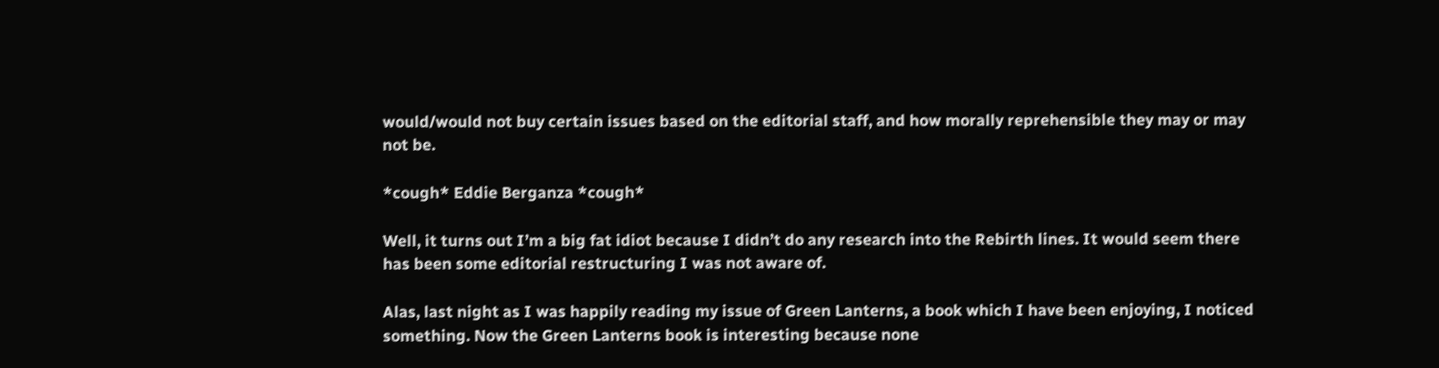would/would not buy certain issues based on the editorial staff, and how morally reprehensible they may or may not be.

*cough* Eddie Berganza *cough*

Well, it turns out I’m a big fat idiot because I didn’t do any research into the Rebirth lines. It would seem there has been some editorial restructuring I was not aware of.

Alas, last night as I was happily reading my issue of Green Lanterns, a book which I have been enjoying, I noticed something. Now the Green Lanterns book is interesting because none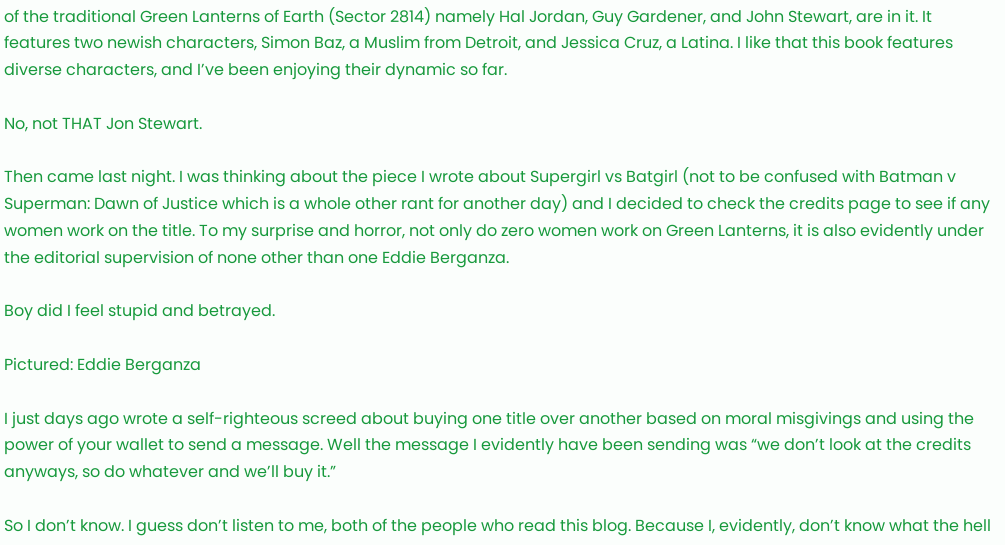of the traditional Green Lanterns of Earth (Sector 2814) namely Hal Jordan, Guy Gardener, and John Stewart, are in it. It features two newish characters, Simon Baz, a Muslim from Detroit, and Jessica Cruz, a Latina. I like that this book features diverse characters, and I’ve been enjoying their dynamic so far.

No, not THAT Jon Stewart.

Then came last night. I was thinking about the piece I wrote about Supergirl vs Batgirl (not to be confused with Batman v Superman: Dawn of Justice which is a whole other rant for another day) and I decided to check the credits page to see if any women work on the title. To my surprise and horror, not only do zero women work on Green Lanterns, it is also evidently under the editorial supervision of none other than one Eddie Berganza.

Boy did I feel stupid and betrayed.

Pictured: Eddie Berganza

I just days ago wrote a self-righteous screed about buying one title over another based on moral misgivings and using the power of your wallet to send a message. Well the message I evidently have been sending was “we don’t look at the credits anyways, so do whatever and we’ll buy it.”

So I don’t know. I guess don’t listen to me, both of the people who read this blog. Because I, evidently, don’t know what the hell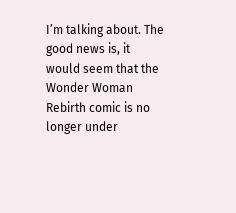I’m talking about. The good news is, it would seem that the Wonder Woman Rebirth comic is no longer under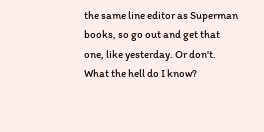the same line editor as Superman books, so go out and get that one, like yesterday. Or don't. What the hell do I know?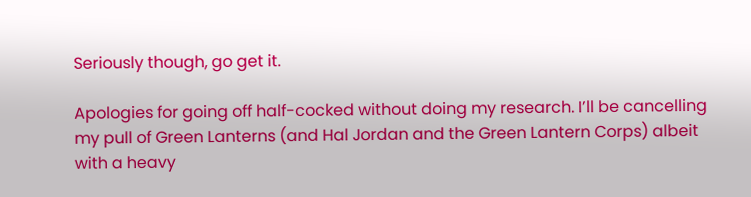Seriously though, go get it.

Apologies for going off half-cocked without doing my research. I’ll be cancelling my pull of Green Lanterns (and Hal Jordan and the Green Lantern Corps) albeit with a heavy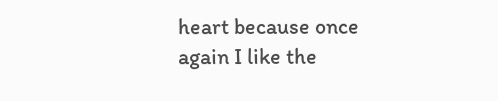heart because once again I like the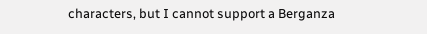characters, but I cannot support a Berganza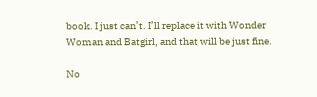book. I just can’t. I’ll replace it with Wonder Woman and Batgirl, and that will be just fine.

No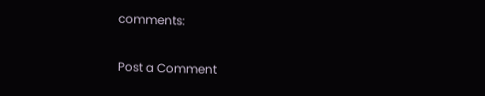comments:

Post a Comment